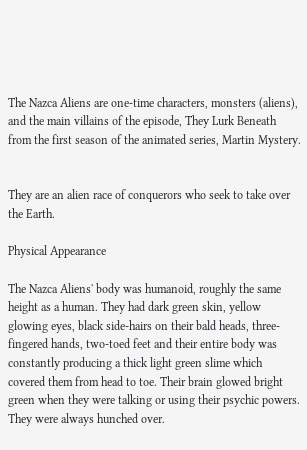The Nazca Aliens are one-time characters, monsters (aliens), and the main villains of the episode, They Lurk Beneath from the first season of the animated series, Martin Mystery.


They are an alien race of conquerors who seek to take over the Earth.

Physical Appearance

The Nazca Aliens' body was humanoid, roughly the same height as a human. They had dark green skin, yellow glowing eyes, black side-hairs on their bald heads, three-fingered hands, two-toed feet and their entire body was constantly producing a thick light green slime which covered them from head to toe. Their brain glowed bright green when they were talking or using their psychic powers. They were always hunched over.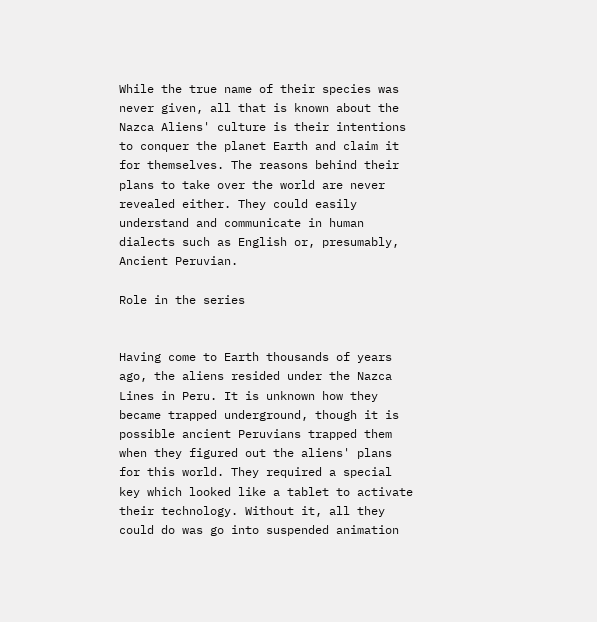While the true name of their species was never given, all that is known about the Nazca Aliens' culture is their intentions to conquer the planet Earth and claim it for themselves. The reasons behind their plans to take over the world are never revealed either. They could easily understand and communicate in human dialects such as English or, presumably, Ancient Peruvian.

Role in the series


Having come to Earth thousands of years ago, the aliens resided under the Nazca Lines in Peru. It is unknown how they became trapped underground, though it is possible ancient Peruvians trapped them when they figured out the aliens' plans for this world. They required a special key which looked like a tablet to activate their technology. Without it, all they could do was go into suspended animation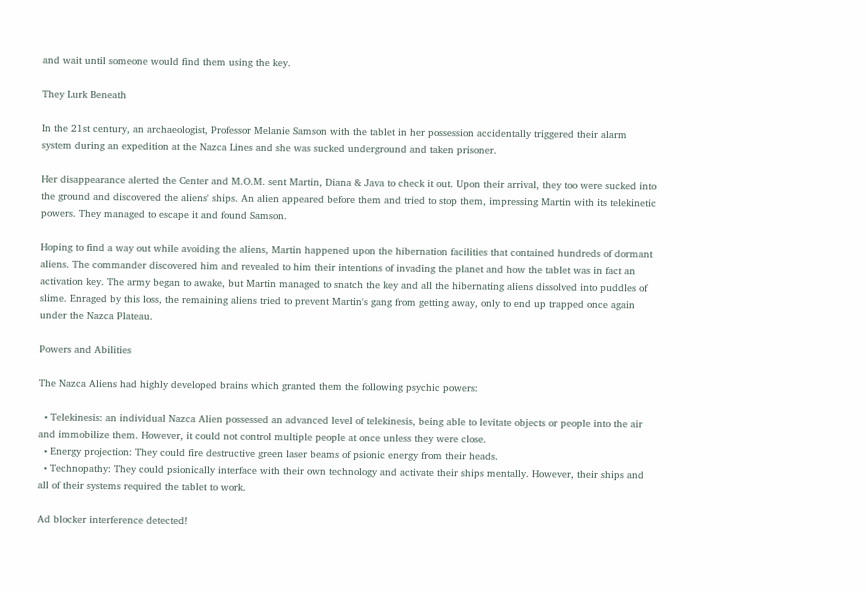and wait until someone would find them using the key.

They Lurk Beneath

In the 21st century, an archaeologist, Professor Melanie Samson with the tablet in her possession accidentally triggered their alarm system during an expedition at the Nazca Lines and she was sucked underground and taken prisoner.

Her disappearance alerted the Center and M.O.M. sent Martin, Diana & Java to check it out. Upon their arrival, they too were sucked into the ground and discovered the aliens' ships. An alien appeared before them and tried to stop them, impressing Martin with its telekinetic powers. They managed to escape it and found Samson.

Hoping to find a way out while avoiding the aliens, Martin happened upon the hibernation facilities that contained hundreds of dormant aliens. The commander discovered him and revealed to him their intentions of invading the planet and how the tablet was in fact an activation key. The army began to awake, but Martin managed to snatch the key and all the hibernating aliens dissolved into puddles of slime. Enraged by this loss, the remaining aliens tried to prevent Martin's gang from getting away, only to end up trapped once again under the Nazca Plateau.

Powers and Abilities

The Nazca Aliens had highly developed brains which granted them the following psychic powers:

  • Telekinesis: an individual Nazca Alien possessed an advanced level of telekinesis, being able to levitate objects or people into the air and immobilize them. However, it could not control multiple people at once unless they were close.
  • Energy projection: They could fire destructive green laser beams of psionic energy from their heads.
  • Technopathy: They could psionically interface with their own technology and activate their ships mentally. However, their ships and all of their systems required the tablet to work.

Ad blocker interference detected!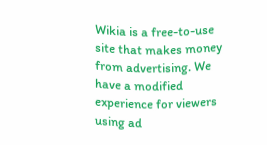Wikia is a free-to-use site that makes money from advertising. We have a modified experience for viewers using ad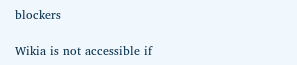blockers

Wikia is not accessible if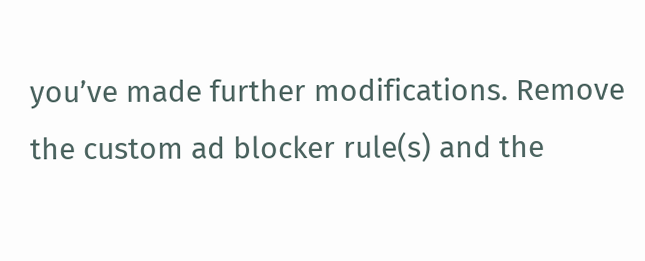you’ve made further modifications. Remove the custom ad blocker rule(s) and the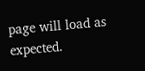page will load as expected.